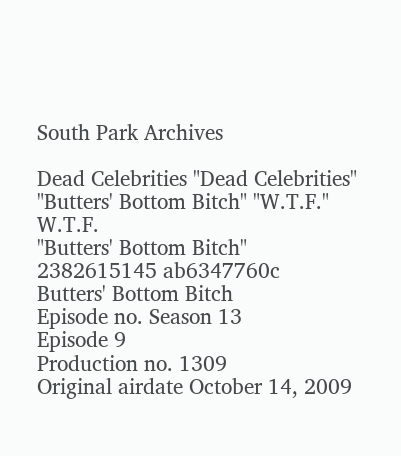South Park Archives

Dead Celebrities "Dead Celebrities" "Butters' Bottom Bitch" "W.T.F." W.T.F.
"Butters' Bottom Bitch"
2382615145 ab6347760c
Butters' Bottom Bitch
Episode no. Season 13
Episode 9
Production no. 1309
Original airdate October 14, 2009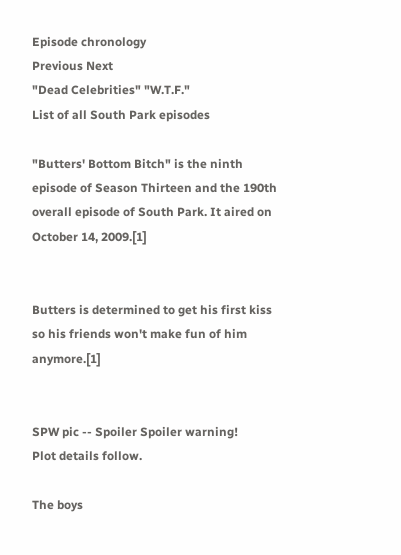Episode chronology
Previous Next
"Dead Celebrities" "W.T.F."
List of all South Park episodes

"Butters' Bottom Bitch" is the ninth episode of Season Thirteen and the 190th overall episode of South Park. It aired on October 14, 2009.[1]


Butters is determined to get his first kiss so his friends won't make fun of him anymore.[1]


SPW pic -- Spoiler Spoiler warning!
Plot details follow.

The boys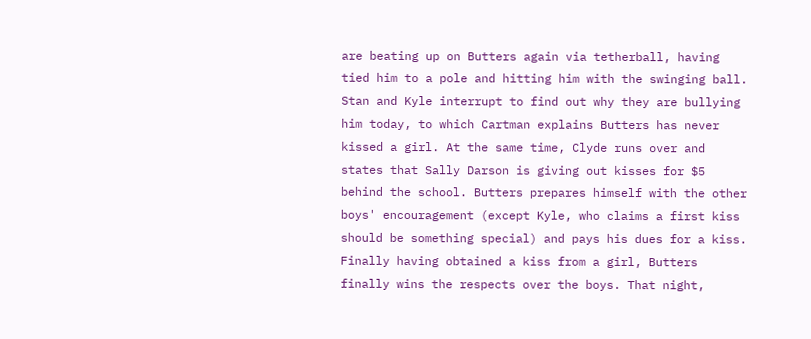are beating up on Butters again via tetherball, having tied him to a pole and hitting him with the swinging ball. Stan and Kyle interrupt to find out why they are bullying him today, to which Cartman explains Butters has never kissed a girl. At the same time, Clyde runs over and states that Sally Darson is giving out kisses for $5 behind the school. Butters prepares himself with the other boys' encouragement (except Kyle, who claims a first kiss should be something special) and pays his dues for a kiss. Finally having obtained a kiss from a girl, Butters finally wins the respects over the boys. That night,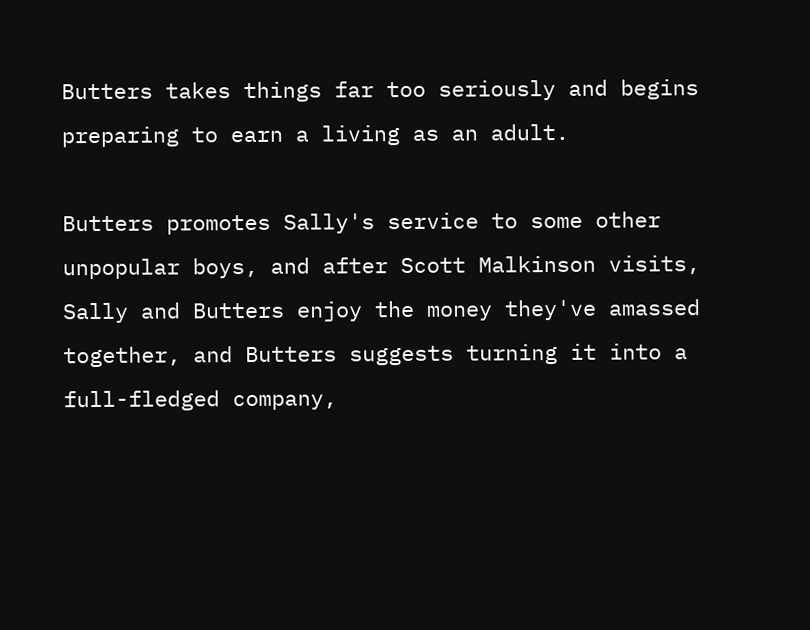Butters takes things far too seriously and begins preparing to earn a living as an adult.

Butters promotes Sally's service to some other unpopular boys, and after Scott Malkinson visits, Sally and Butters enjoy the money they've amassed together, and Butters suggests turning it into a full-fledged company,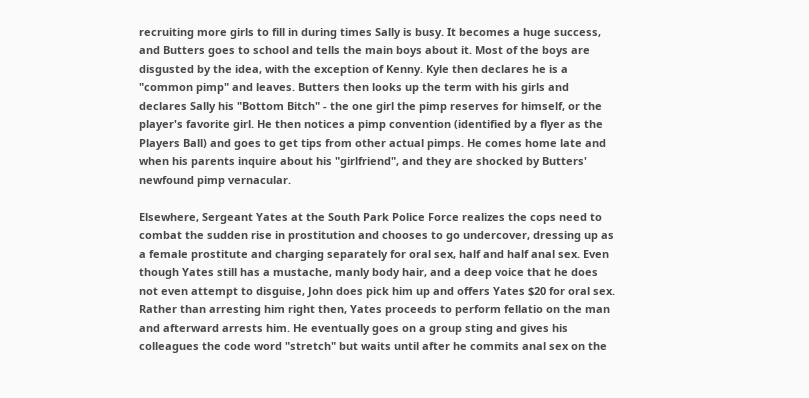recruiting more girls to fill in during times Sally is busy. It becomes a huge success, and Butters goes to school and tells the main boys about it. Most of the boys are disgusted by the idea, with the exception of Kenny. Kyle then declares he is a "common pimp" and leaves. Butters then looks up the term with his girls and declares Sally his "Bottom Bitch" - the one girl the pimp reserves for himself, or the player's favorite girl. He then notices a pimp convention (identified by a flyer as the Players Ball) and goes to get tips from other actual pimps. He comes home late and when his parents inquire about his "girlfriend", and they are shocked by Butters' newfound pimp vernacular.

Elsewhere, Sergeant Yates at the South Park Police Force realizes the cops need to combat the sudden rise in prostitution and chooses to go undercover, dressing up as a female prostitute and charging separately for oral sex, half and half anal sex. Even though Yates still has a mustache, manly body hair, and a deep voice that he does not even attempt to disguise, John does pick him up and offers Yates $20 for oral sex. Rather than arresting him right then, Yates proceeds to perform fellatio on the man and afterward arrests him. He eventually goes on a group sting and gives his colleagues the code word "stretch" but waits until after he commits anal sex on the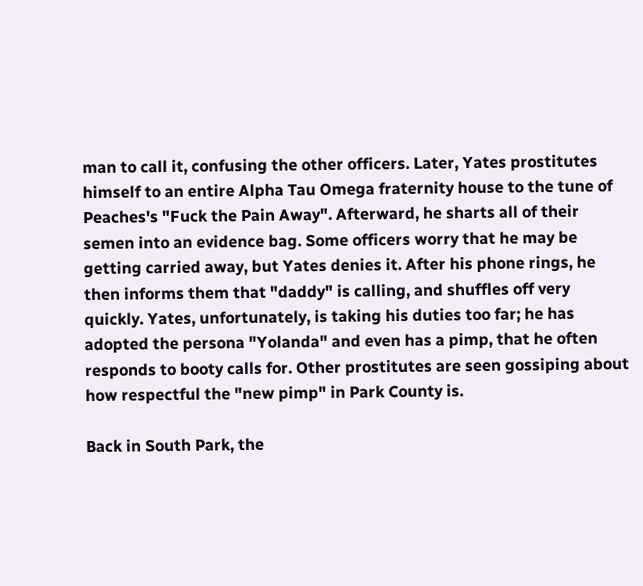man to call it, confusing the other officers. Later, Yates prostitutes himself to an entire Alpha Tau Omega fraternity house to the tune of Peaches's "Fuck the Pain Away". Afterward, he sharts all of their semen into an evidence bag. Some officers worry that he may be getting carried away, but Yates denies it. After his phone rings, he then informs them that "daddy" is calling, and shuffles off very quickly. Yates, unfortunately, is taking his duties too far; he has adopted the persona "Yolanda" and even has a pimp, that he often responds to booty calls for. Other prostitutes are seen gossiping about how respectful the "new pimp" in Park County is.

Back in South Park, the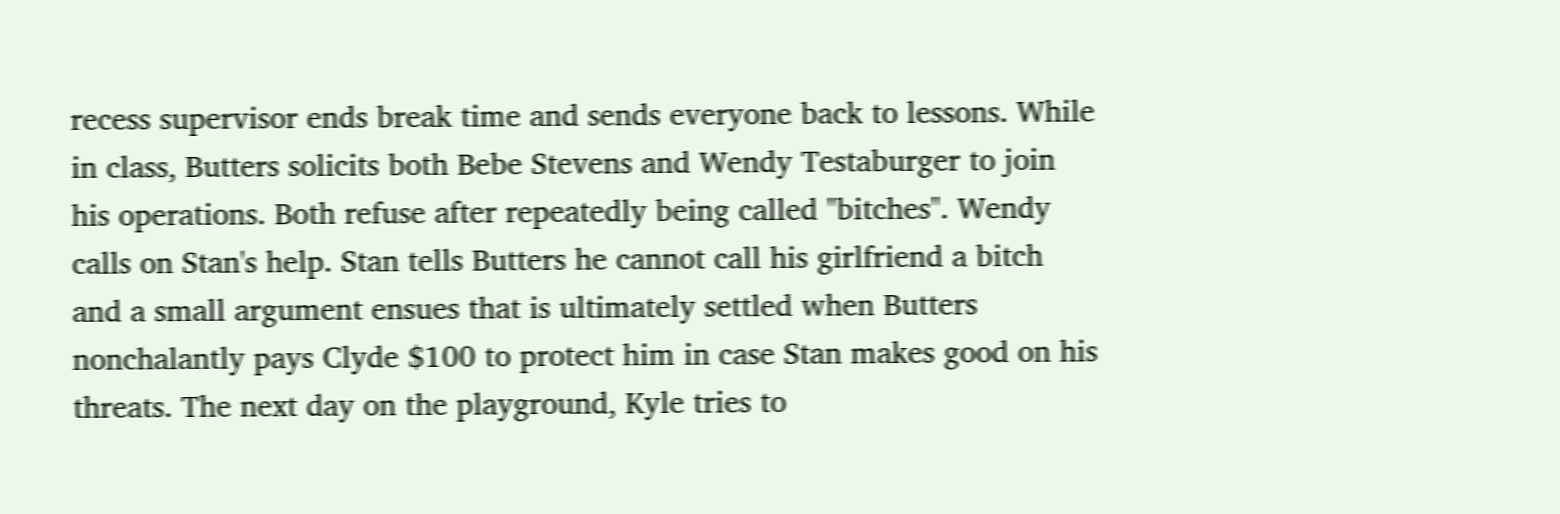recess supervisor ends break time and sends everyone back to lessons. While in class, Butters solicits both Bebe Stevens and Wendy Testaburger to join his operations. Both refuse after repeatedly being called "bitches". Wendy calls on Stan's help. Stan tells Butters he cannot call his girlfriend a bitch and a small argument ensues that is ultimately settled when Butters nonchalantly pays Clyde $100 to protect him in case Stan makes good on his threats. The next day on the playground, Kyle tries to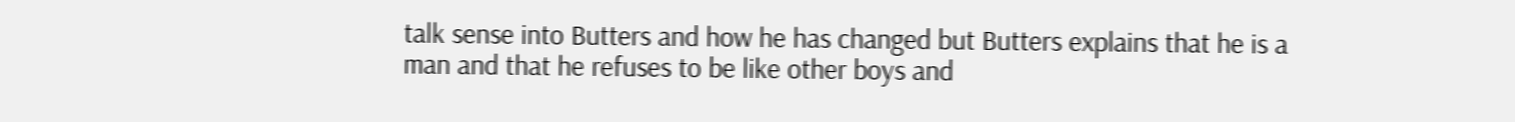talk sense into Butters and how he has changed but Butters explains that he is a man and that he refuses to be like other boys and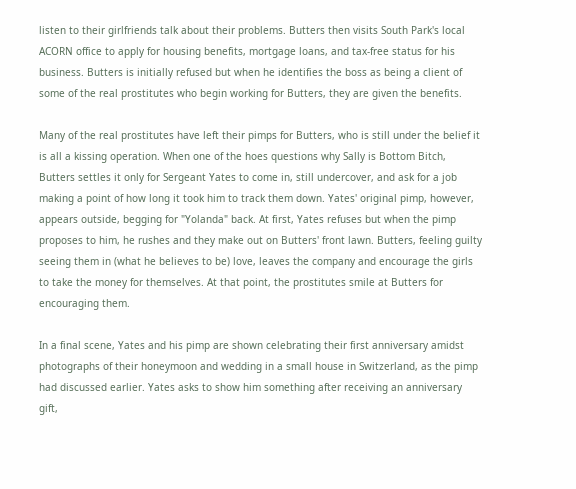listen to their girlfriends talk about their problems. Butters then visits South Park's local ACORN office to apply for housing benefits, mortgage loans, and tax-free status for his business. Butters is initially refused but when he identifies the boss as being a client of some of the real prostitutes who begin working for Butters, they are given the benefits.

Many of the real prostitutes have left their pimps for Butters, who is still under the belief it is all a kissing operation. When one of the hoes questions why Sally is Bottom Bitch, Butters settles it only for Sergeant Yates to come in, still undercover, and ask for a job making a point of how long it took him to track them down. Yates' original pimp, however, appears outside, begging for "Yolanda" back. At first, Yates refuses but when the pimp proposes to him, he rushes and they make out on Butters' front lawn. Butters, feeling guilty seeing them in (what he believes to be) love, leaves the company and encourage the girls to take the money for themselves. At that point, the prostitutes smile at Butters for encouraging them.

In a final scene, Yates and his pimp are shown celebrating their first anniversary amidst photographs of their honeymoon and wedding in a small house in Switzerland, as the pimp had discussed earlier. Yates asks to show him something after receiving an anniversary gift,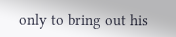only to bring out his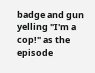badge and gun yelling "I'm a cop!" as the episode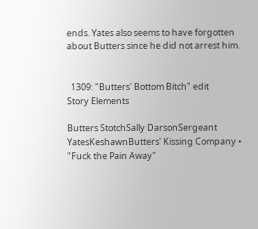ends. Yates also seems to have forgotten about Butters since he did not arrest him.


  1309: "Butters' Bottom Bitch" edit
Story Elements

Butters StotchSally DarsonSergeant YatesKeshawnButters' Kissing Company • "Fuck the Pain Away"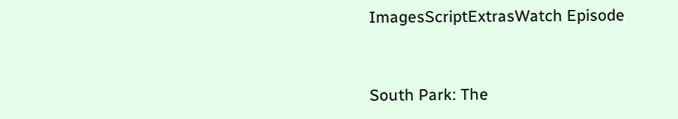ImagesScriptExtrasWatch Episode


South Park: The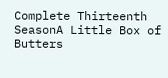Complete Thirteenth SeasonA Little Box of Butters